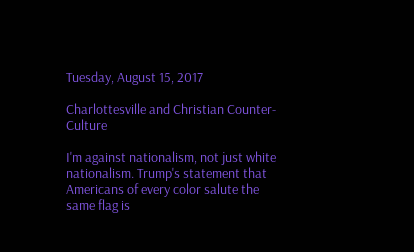Tuesday, August 15, 2017

Charlottesville and Christian Counter-Culture

I'm against nationalism, not just white nationalism. Trump's statement that Americans of every color salute the same flag is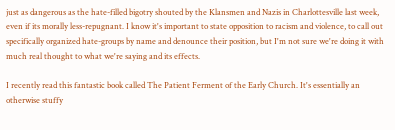just as dangerous as the hate-filled bigotry shouted by the Klansmen and Nazis in Charlottesville last week, even if its morally less-repugnant. I know it's important to state opposition to racism and violence, to call out specifically organized hate-groups by name and denounce their position, but I'm not sure we're doing it with much real thought to what we're saying and its effects.

I recently read this fantastic book called The Patient Ferment of the Early Church. It's essentially an otherwise stuffy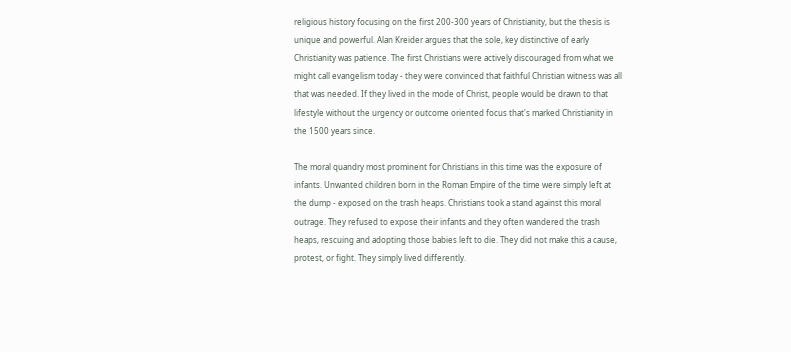religious history focusing on the first 200-300 years of Christianity, but the thesis is unique and powerful. Alan Kreider argues that the sole, key distinctive of early Christianity was patience. The first Christians were actively discouraged from what we might call evangelism today - they were convinced that faithful Christian witness was all that was needed. If they lived in the mode of Christ, people would be drawn to that lifestyle without the urgency or outcome oriented focus that's marked Christianity in the 1500 years since.

The moral quandry most prominent for Christians in this time was the exposure of infants. Unwanted children born in the Roman Empire of the time were simply left at the dump - exposed on the trash heaps. Christians took a stand against this moral outrage. They refused to expose their infants and they often wandered the trash heaps, rescuing and adopting those babies left to die. They did not make this a cause, protest, or fight. They simply lived differently.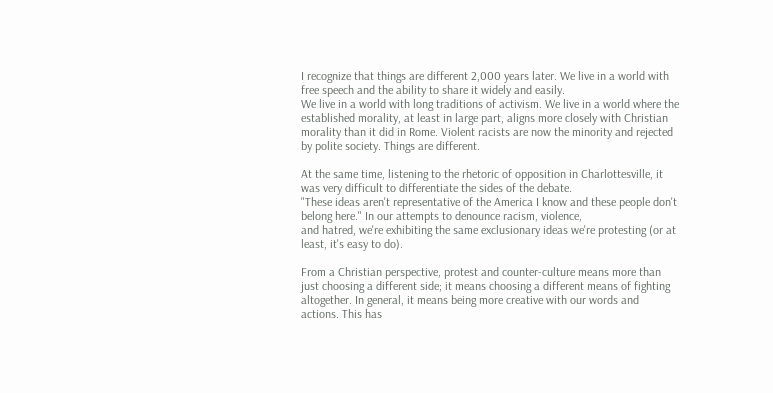I recognize that things are different 2,000 years later. We live in a world with free speech and the ability to share it widely and easily.
We live in a world with long traditions of activism. We live in a world where the established morality, at least in large part, aligns more closely with Christian morality than it did in Rome. Violent racists are now the minority and rejected by polite society. Things are different.

At the same time, listening to the rhetoric of opposition in Charlottesville, it was very difficult to differentiate the sides of the debate.
"These ideas aren't representative of the America I know and these people don't belong here." In our attempts to denounce racism, violence,
and hatred, we're exhibiting the same exclusionary ideas we're protesting (or at least, it's easy to do).

From a Christian perspective, protest and counter-culture means more than just choosing a different side; it means choosing a different means of fighting altogether. In general, it means being more creative with our words and actions. This has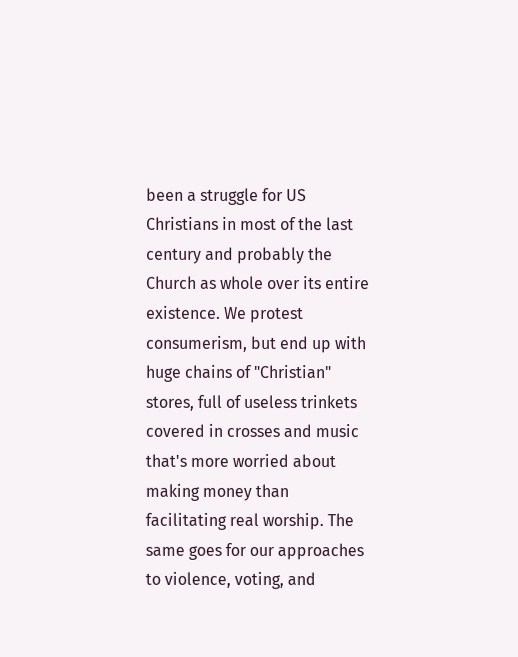been a struggle for US Christians in most of the last century and probably the Church as whole over its entire existence. We protest consumerism, but end up with huge chains of "Christian"
stores, full of useless trinkets covered in crosses and music that's more worried about making money than facilitating real worship. The same goes for our approaches to violence, voting, and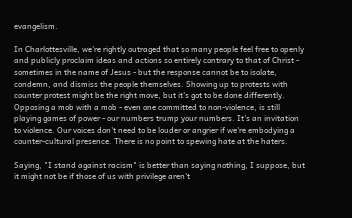evangelism.

In Charlottesville, we're rightly outraged that so many people feel free to openly and publicly proclaim ideas and actions so entirely contrary to that of Christ - sometimes in the name of Jesus - but the response cannot be to isolate, condemn, and dismiss the people themselves. Showing up to protests with counter protest might be the right move, but it's got to be done differently. Opposing a mob with a mob - even one committed to non-violence, is still playing games of power - our numbers trump your numbers. It's an invitation to violence. Our voices don't need to be louder or angrier if we're embodying a counter-cultural presence. There is no point to spewing hate at the haters.

Saying, "I stand against racism" is better than saying nothing, I suppose, but it might not be if those of us with privilege aren't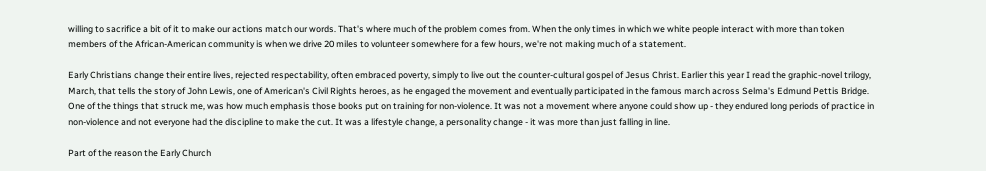willing to sacrifice a bit of it to make our actions match our words. That's where much of the problem comes from. When the only times in which we white people interact with more than token members of the African-American community is when we drive 20 miles to volunteer somewhere for a few hours, we're not making much of a statement.

Early Christians change their entire lives, rejected respectability, often embraced poverty, simply to live out the counter-cultural gospel of Jesus Christ. Earlier this year I read the graphic-novel trilogy, March, that tells the story of John Lewis, one of American's Civil Rights heroes, as he engaged the movement and eventually participated in the famous march across Selma's Edmund Pettis Bridge. One of the things that struck me, was how much emphasis those books put on training for non-violence. It was not a movement where anyone could show up - they endured long periods of practice in non-violence and not everyone had the discipline to make the cut. It was a lifestyle change, a personality change - it was more than just falling in line.

Part of the reason the Early Church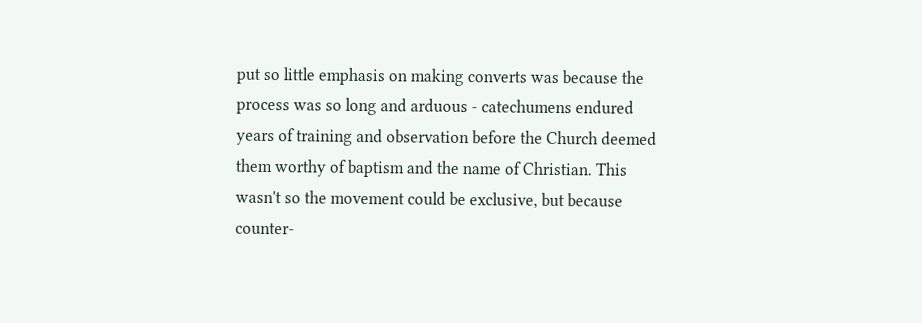put so little emphasis on making converts was because the process was so long and arduous - catechumens endured years of training and observation before the Church deemed them worthy of baptism and the name of Christian. This wasn't so the movement could be exclusive, but because counter-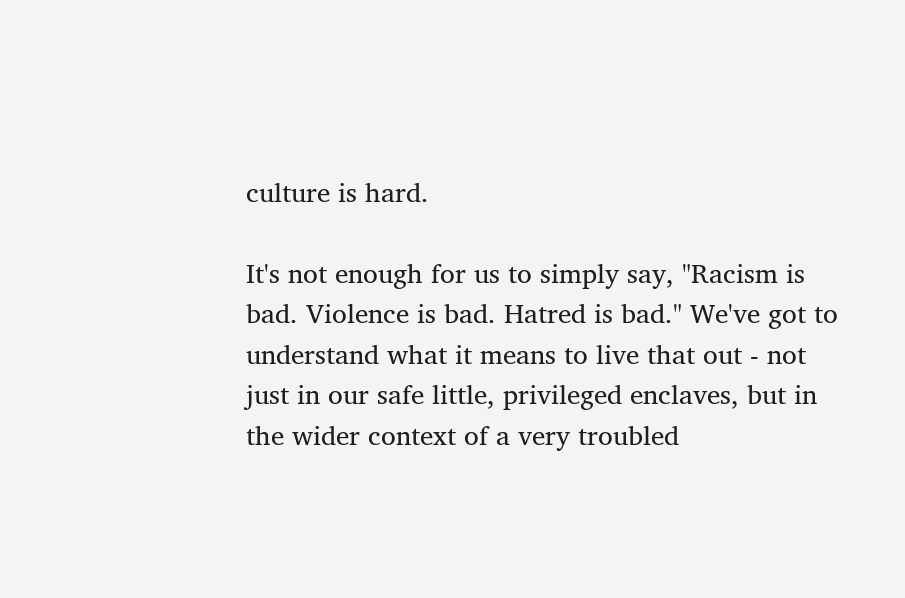culture is hard.

It's not enough for us to simply say, "Racism is bad. Violence is bad. Hatred is bad." We've got to understand what it means to live that out - not just in our safe little, privileged enclaves, but in the wider context of a very troubled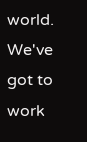world. We've got to work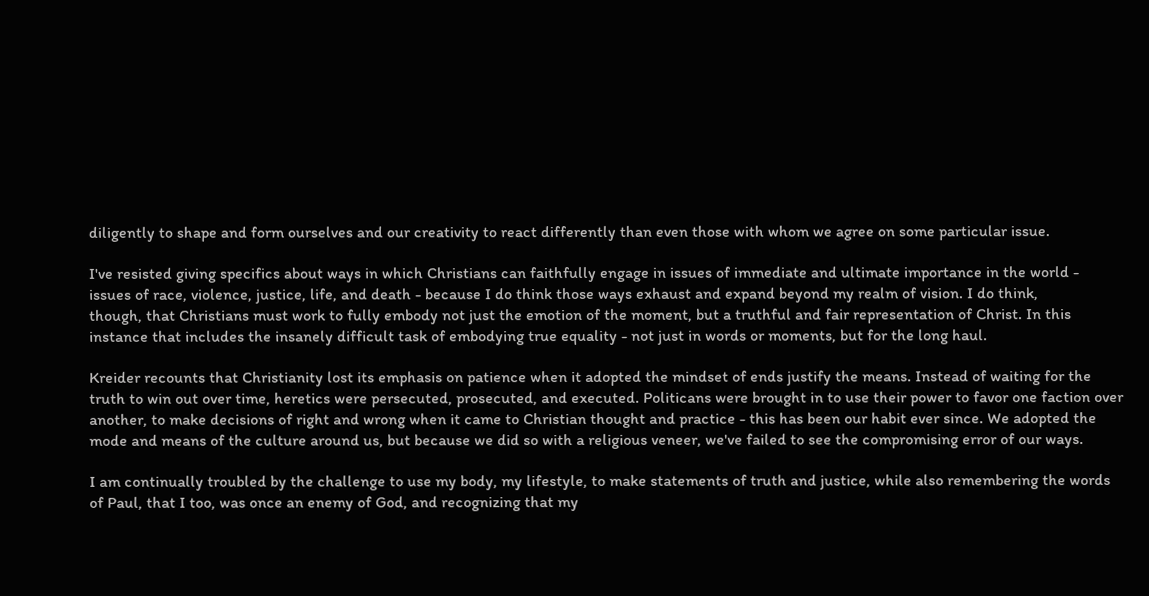diligently to shape and form ourselves and our creativity to react differently than even those with whom we agree on some particular issue.

I've resisted giving specifics about ways in which Christians can faithfully engage in issues of immediate and ultimate importance in the world -
issues of race, violence, justice, life, and death - because I do think those ways exhaust and expand beyond my realm of vision. I do think,
though, that Christians must work to fully embody not just the emotion of the moment, but a truthful and fair representation of Christ. In this instance that includes the insanely difficult task of embodying true equality - not just in words or moments, but for the long haul.

Kreider recounts that Christianity lost its emphasis on patience when it adopted the mindset of ends justify the means. Instead of waiting for the truth to win out over time, heretics were persecuted, prosecuted, and executed. Politicans were brought in to use their power to favor one faction over another, to make decisions of right and wrong when it came to Christian thought and practice - this has been our habit ever since. We adopted the mode and means of the culture around us, but because we did so with a religious veneer, we've failed to see the compromising error of our ways.

I am continually troubled by the challenge to use my body, my lifestyle, to make statements of truth and justice, while also remembering the words of Paul, that I too, was once an enemy of God, and recognizing that my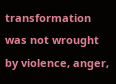transformation was not wrought by violence, anger,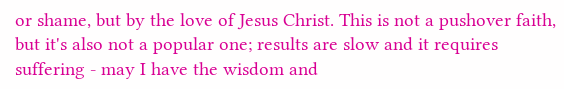or shame, but by the love of Jesus Christ. This is not a pushover faith, but it's also not a popular one; results are slow and it requires suffering - may I have the wisdom and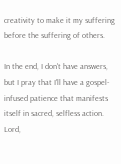creativity to make it my suffering before the suffering of others.

In the end, I don't have answers, but I pray that I'll have a gospel-infused patience that manifests itself in sacred, selfless action. Lord,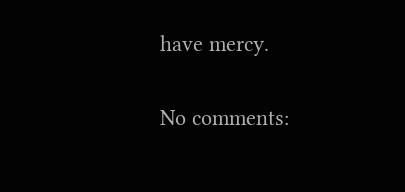have mercy.

No comments: